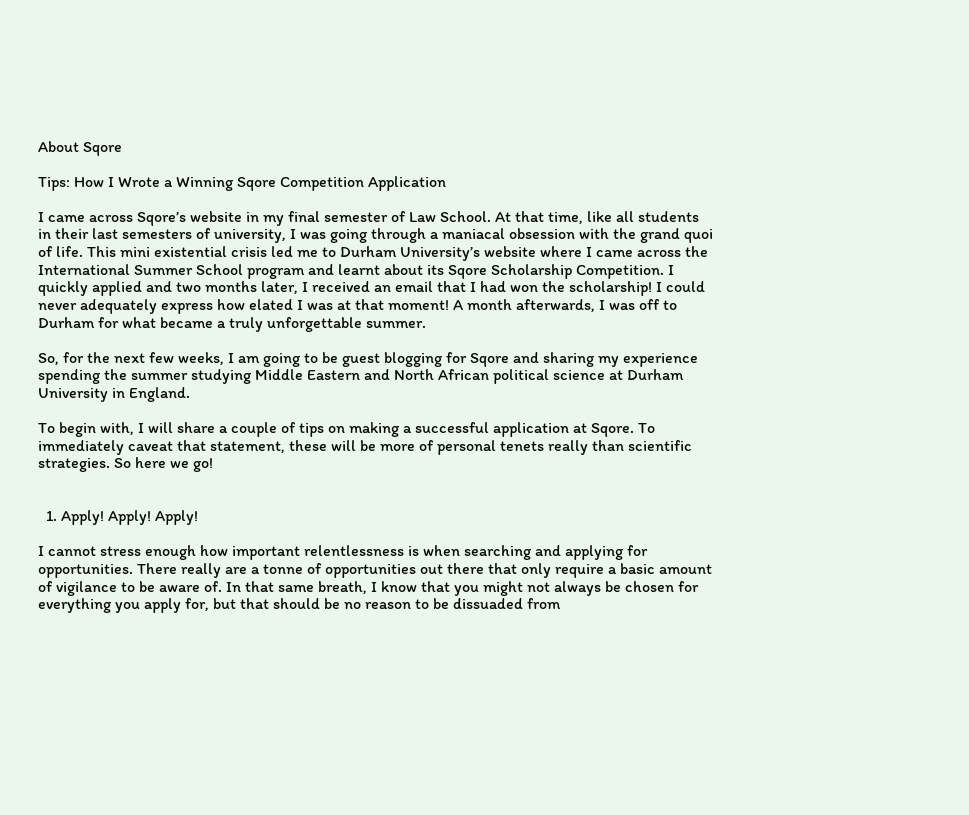About Sqore

Tips: How I Wrote a Winning Sqore Competition Application

I came across Sqore’s website in my final semester of Law School. At that time, like all students in their last semesters of university, I was going through a maniacal obsession with the grand quoi of life. This mini existential crisis led me to Durham University’s website where I came across the International Summer School program and learnt about its Sqore Scholarship Competition. I quickly applied and two months later, I received an email that I had won the scholarship! I could never adequately express how elated I was at that moment! A month afterwards, I was off to Durham for what became a truly unforgettable summer.

So, for the next few weeks, I am going to be guest blogging for Sqore and sharing my experience spending the summer studying Middle Eastern and North African political science at Durham University in England.

To begin with, I will share a couple of tips on making a successful application at Sqore. To immediately caveat that statement, these will be more of personal tenets really than scientific strategies. So here we go!


  1. Apply! Apply! Apply!

I cannot stress enough how important relentlessness is when searching and applying for opportunities. There really are a tonne of opportunities out there that only require a basic amount of vigilance to be aware of. In that same breath, I know that you might not always be chosen for everything you apply for, but that should be no reason to be dissuaded from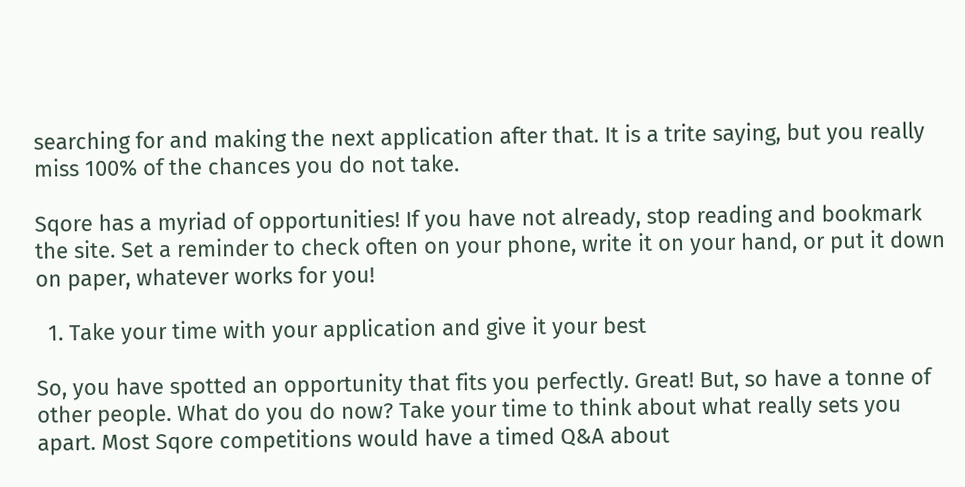searching for and making the next application after that. It is a trite saying, but you really miss 100% of the chances you do not take.

Sqore has a myriad of opportunities! If you have not already, stop reading and bookmark the site. Set a reminder to check often on your phone, write it on your hand, or put it down on paper, whatever works for you!

  1. Take your time with your application and give it your best

So, you have spotted an opportunity that fits you perfectly. Great! But, so have a tonne of other people. What do you do now? Take your time to think about what really sets you apart. Most Sqore competitions would have a timed Q&A about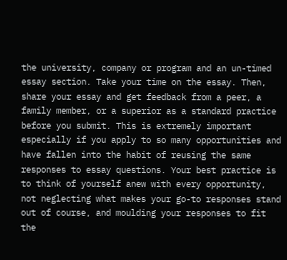the university, company or program and an un-timed essay section. Take your time on the essay. Then, share your essay and get feedback from a peer, a family member, or a superior as a standard practice before you submit. This is extremely important especially if you apply to so many opportunities and have fallen into the habit of reusing the same responses to essay questions. Your best practice is to think of yourself anew with every opportunity, not neglecting what makes your go-to responses stand out of course, and moulding your responses to fit the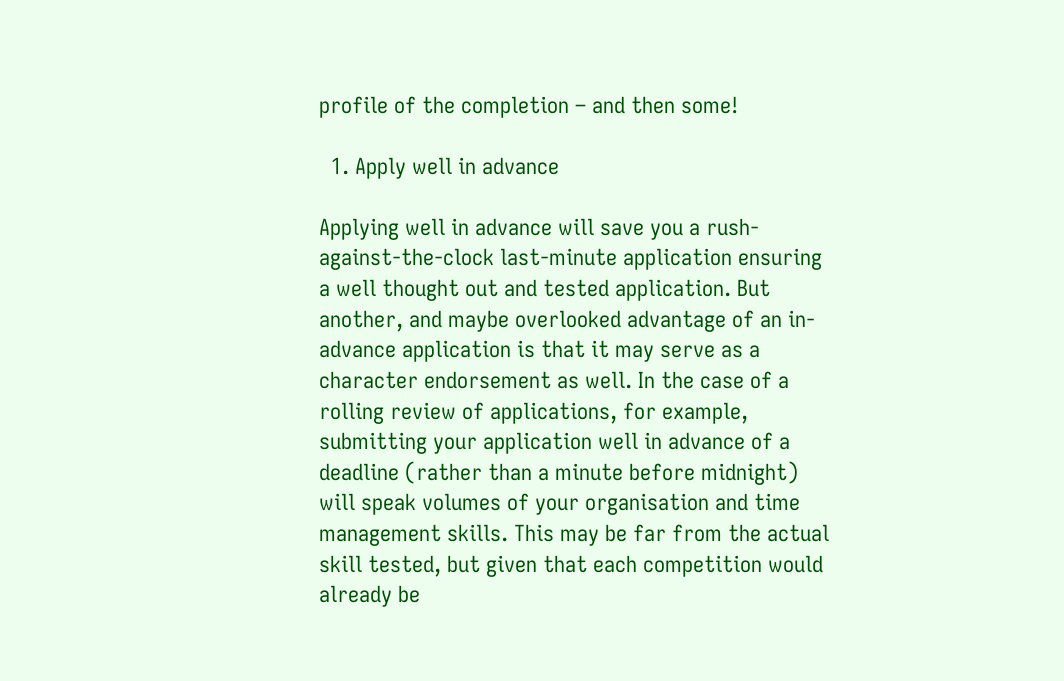profile of the completion – and then some!

  1. Apply well in advance

Applying well in advance will save you a rush-against-the-clock last-minute application ensuring a well thought out and tested application. But another, and maybe overlooked advantage of an in-advance application is that it may serve as a character endorsement as well. In the case of a rolling review of applications, for example, submitting your application well in advance of a deadline (rather than a minute before midnight) will speak volumes of your organisation and time management skills. This may be far from the actual skill tested, but given that each competition would already be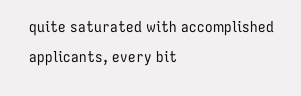quite saturated with accomplished applicants, every bit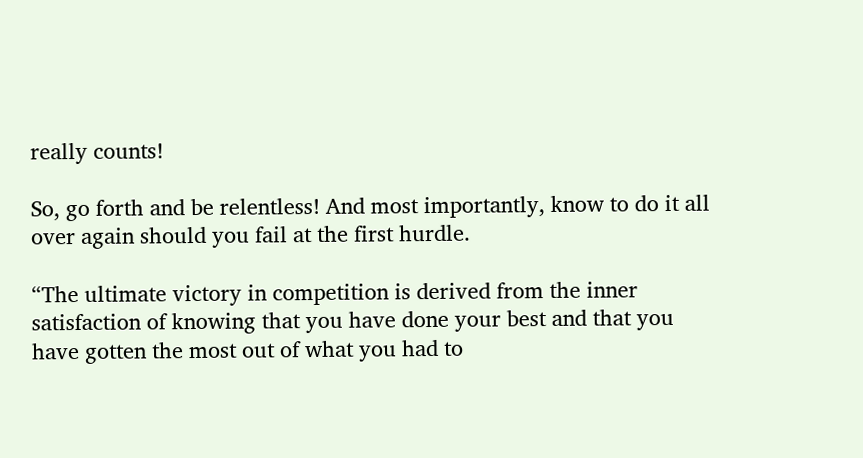really counts!

So, go forth and be relentless! And most importantly, know to do it all over again should you fail at the first hurdle.

“The ultimate victory in competition is derived from the inner satisfaction of knowing that you have done your best and that you have gotten the most out of what you had to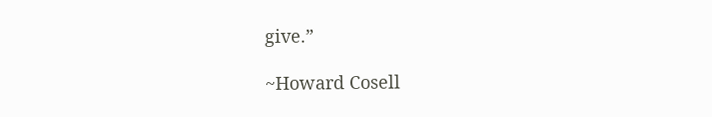give.”

~Howard Cosell